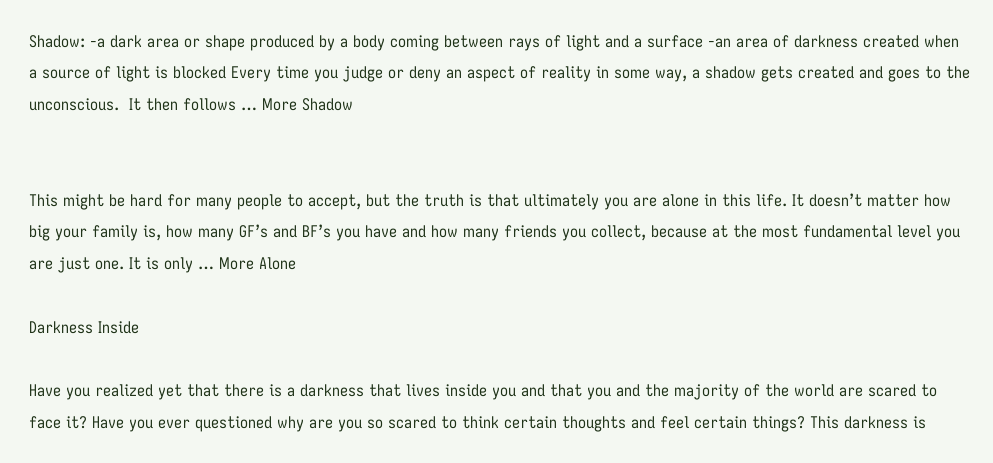Shadow: -a dark area or shape produced by a body coming between rays of light and a surface -an area of darkness created when a source of light is blocked Every time you judge or deny an aspect of reality in some way, a shadow gets created and goes to the unconscious.  It then follows … More Shadow


This might be hard for many people to accept, but the truth is that ultimately you are alone in this life. It doesn’t matter how big your family is, how many GF’s and BF’s you have and how many friends you collect, because at the most fundamental level you are just one. It is only … More Alone

Darkness Inside

Have you realized yet that there is a darkness that lives inside you and that you and the majority of the world are scared to face it? Have you ever questioned why are you so scared to think certain thoughts and feel certain things? This darkness is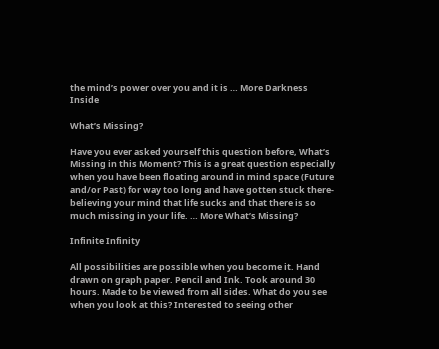the mind’s power over you and it is … More Darkness Inside

What’s Missing?

Have you ever asked yourself this question before, What’s Missing in this Moment? This is a great question especially when you have been floating around in mind space (Future and/or Past) for way too long and have gotten stuck there-believing your mind that life sucks and that there is so much missing in your life. … More What’s Missing?

Infinite Infinity

All possibilities are possible when you become it. Hand drawn on graph paper. Pencil and Ink. Took around 30 hours. Made to be viewed from all sides. What do you see when you look at this? Interested to seeing other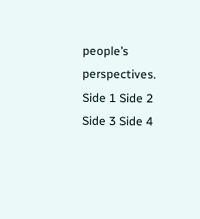people’s perspectives.   Side 1 Side 2 Side 3 Side 4